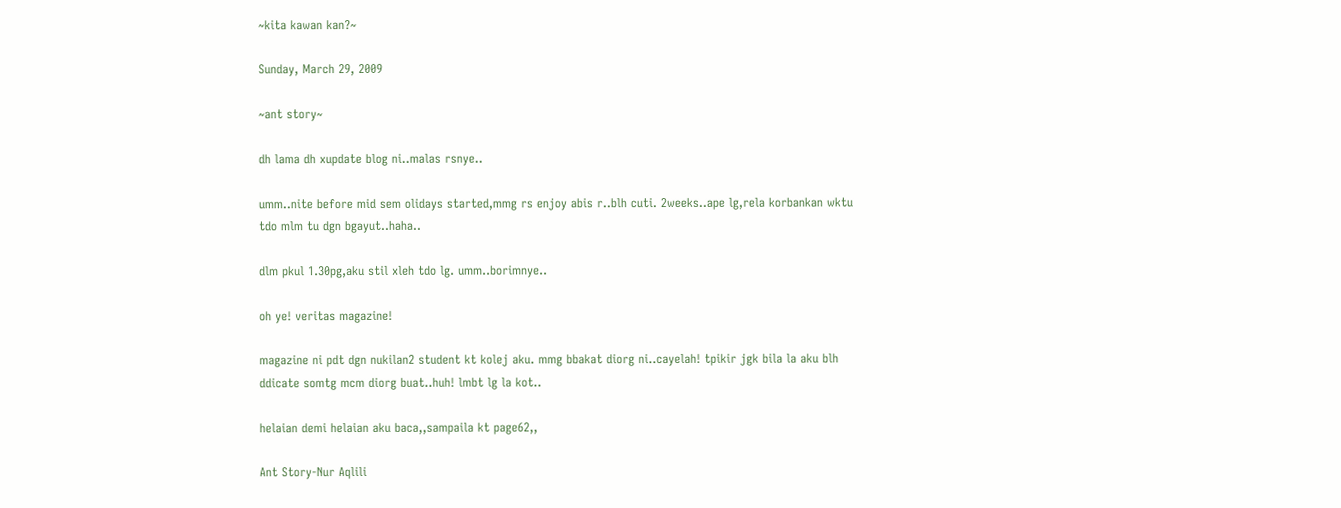~kita kawan kan?~

Sunday, March 29, 2009

~ant story~

dh lama dh xupdate blog ni..malas rsnye..

umm..nite before mid sem olidays started,mmg rs enjoy abis r..blh cuti. 2weeks..ape lg,rela korbankan wktu tdo mlm tu dgn bgayut..haha..

dlm pkul 1.30pg,aku stil xleh tdo lg. umm..borimnye..

oh ye! veritas magazine!

magazine ni pdt dgn nukilan2 student kt kolej aku. mmg bbakat diorg ni..cayelah! tpikir jgk bila la aku blh ddicate somtg mcm diorg buat..huh! lmbt lg la kot..

helaian demi helaian aku baca,,sampaila kt page62,,

Ant Story-Nur Aqlili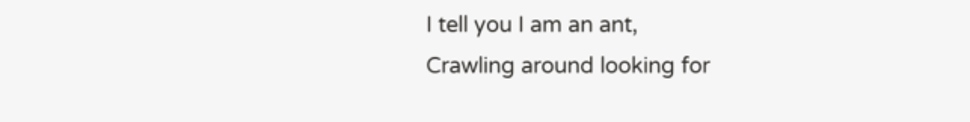I tell you I am an ant,
Crawling around looking for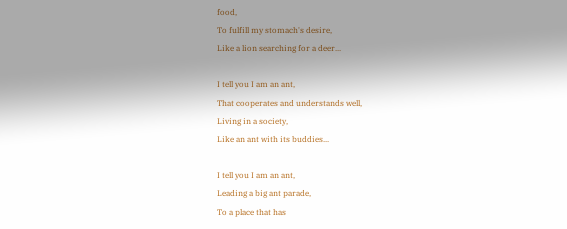food,
To fulfill my stomach's desire,
Like a lion searching for a deer...

I tell you I am an ant,
That cooperates and understands well,
Living in a society,
Like an ant with its buddies...

I tell you I am an ant,
Leading a big ant parade,
To a place that has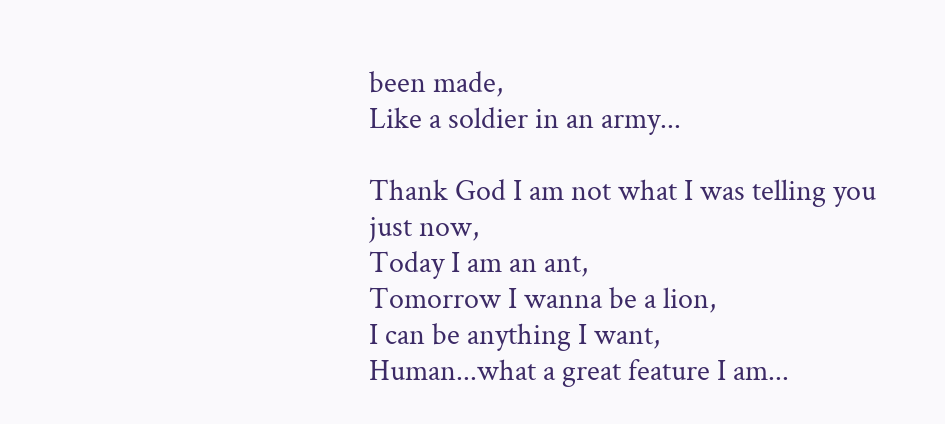been made,
Like a soldier in an army...

Thank God I am not what I was telling you just now,
Today I am an ant,
Tomorrow I wanna be a lion,
I can be anything I want,
Human...what a great feature I am...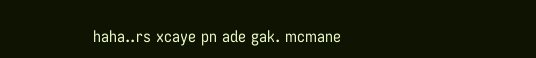haha..rs xcaye pn ade gak. mcmane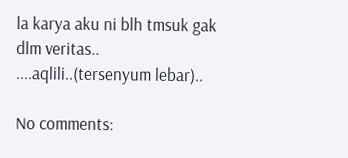la karya aku ni blh tmsuk gak dlm veritas..
....aqlili..(tersenyum lebar)..

No comments: